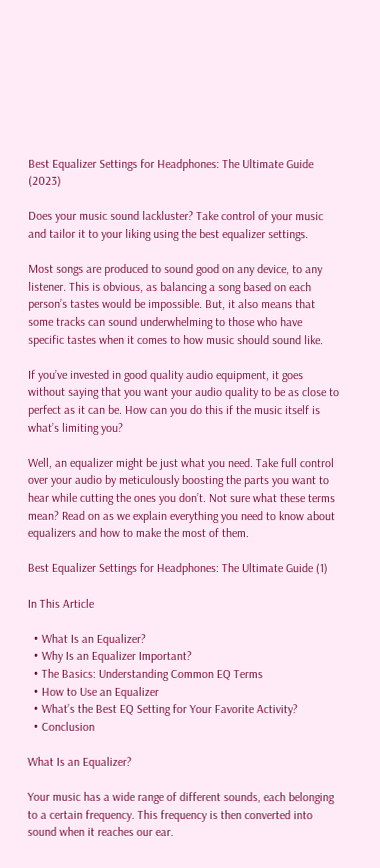Best Equalizer Settings for Headphones: The Ultimate Guide (2023)

Does your music sound lackluster? Take control of your music and tailor it to your liking using the best equalizer settings.

Most songs are produced to sound good on any device, to any listener. This is obvious, as balancing a song based on each person’s tastes would be impossible. But, it also means that some tracks can sound underwhelming to those who have specific tastes when it comes to how music should sound like.

If you’ve invested in good quality audio equipment, it goes without saying that you want your audio quality to be as close to perfect as it can be. How can you do this if the music itself is what’s limiting you?

Well, an equalizer might be just what you need. Take full control over your audio by meticulously boosting the parts you want to hear while cutting the ones you don’t. Not sure what these terms mean? Read on as we explain everything you need to know about equalizers and how to make the most of them.

Best Equalizer Settings for Headphones: The Ultimate Guide (1)

In This Article

  • What Is an Equalizer?
  • Why Is an Equalizer Important?
  • The Basics: Understanding Common EQ Terms
  • How to Use an Equalizer
  • What’s the Best EQ Setting for Your Favorite Activity?
  • Conclusion

What Is an Equalizer?

Your music has a wide range of different sounds, each belonging to a certain frequency. This frequency is then converted into sound when it reaches our ear.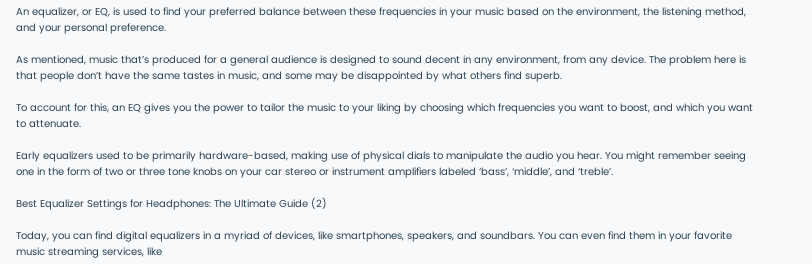An equalizer, or EQ, is used to find your preferred balance between these frequencies in your music based on the environment, the listening method, and your personal preference.

As mentioned, music that’s produced for a general audience is designed to sound decent in any environment, from any device. The problem here is that people don’t have the same tastes in music, and some may be disappointed by what others find superb.

To account for this, an EQ gives you the power to tailor the music to your liking by choosing which frequencies you want to boost, and which you want to attenuate.

Early equalizers used to be primarily hardware-based, making use of physical dials to manipulate the audio you hear. You might remember seeing one in the form of two or three tone knobs on your car stereo or instrument amplifiers labeled ‘bass’, ‘middle’, and ‘treble’.

Best Equalizer Settings for Headphones: The Ultimate Guide (2)

Today, you can find digital equalizers in a myriad of devices, like smartphones, speakers, and soundbars. You can even find them in your favorite music streaming services, like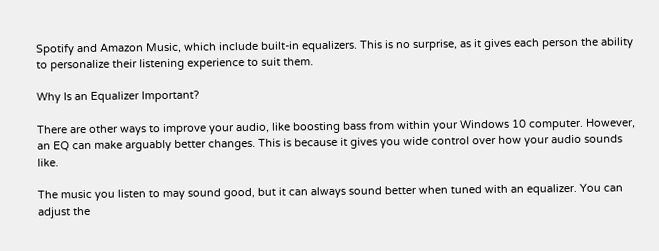Spotify and Amazon Music, which include built-in equalizers. This is no surprise, as it gives each person the ability to personalize their listening experience to suit them.

Why Is an Equalizer Important?

There are other ways to improve your audio, like boosting bass from within your Windows 10 computer. However, an EQ can make arguably better changes. This is because it gives you wide control over how your audio sounds like.

The music you listen to may sound good, but it can always sound better when tuned with an equalizer. You can adjust the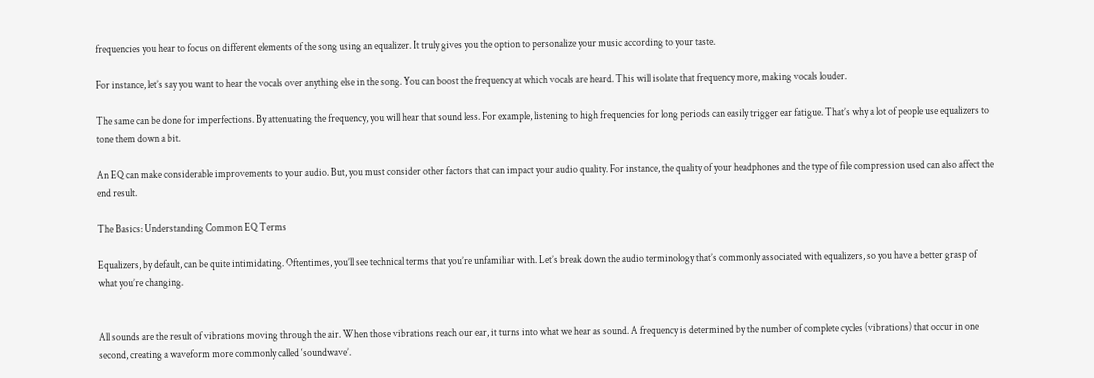frequencies you hear to focus on different elements of the song using an equalizer. It truly gives you the option to personalize your music according to your taste.

For instance, let’s say you want to hear the vocals over anything else in the song. You can boost the frequency at which vocals are heard. This will isolate that frequency more, making vocals louder.

The same can be done for imperfections. By attenuating the frequency, you will hear that sound less. For example, listening to high frequencies for long periods can easily trigger ear fatigue. That’s why a lot of people use equalizers to tone them down a bit.

An EQ can make considerable improvements to your audio. But, you must consider other factors that can impact your audio quality. For instance, the quality of your headphones and the type of file compression used can also affect the end result.

The Basics: Understanding Common EQ Terms

Equalizers, by default, can be quite intimidating. Oftentimes, you’ll see technical terms that you’re unfamiliar with. Let’s break down the audio terminology that’s commonly associated with equalizers, so you have a better grasp of what you’re changing.


All sounds are the result of vibrations moving through the air. When those vibrations reach our ear, it turns into what we hear as sound. A frequency is determined by the number of complete cycles (vibrations) that occur in one second, creating a waveform more commonly called ‘soundwave’.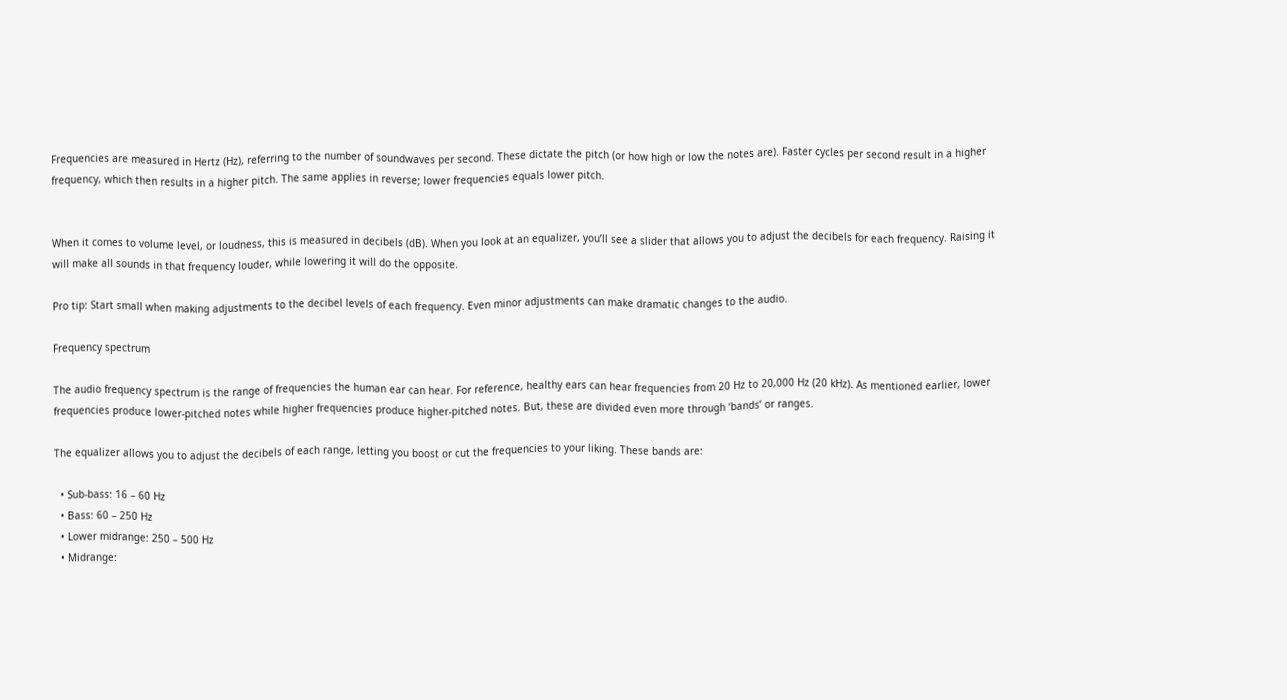Frequencies are measured in Hertz (Hz), referring to the number of soundwaves per second. These dictate the pitch (or how high or low the notes are). Faster cycles per second result in a higher frequency, which then results in a higher pitch. The same applies in reverse; lower frequencies equals lower pitch.


When it comes to volume level, or loudness, this is measured in decibels (dB). When you look at an equalizer, you’ll see a slider that allows you to adjust the decibels for each frequency. Raising it will make all sounds in that frequency louder, while lowering it will do the opposite.

Pro tip: Start small when making adjustments to the decibel levels of each frequency. Even minor adjustments can make dramatic changes to the audio.

Frequency spectrum

The audio frequency spectrum is the range of frequencies the human ear can hear. For reference, healthy ears can hear frequencies from 20 Hz to 20,000 Hz (20 kHz). As mentioned earlier, lower frequencies produce lower-pitched notes while higher frequencies produce higher-pitched notes. But, these are divided even more through ‘bands’ or ranges.

The equalizer allows you to adjust the decibels of each range, letting you boost or cut the frequencies to your liking. These bands are:

  • Sub-bass: 16 – 60 Hz
  • Bass: 60 – 250 Hz
  • Lower midrange: 250 – 500 Hz
  • Midrange: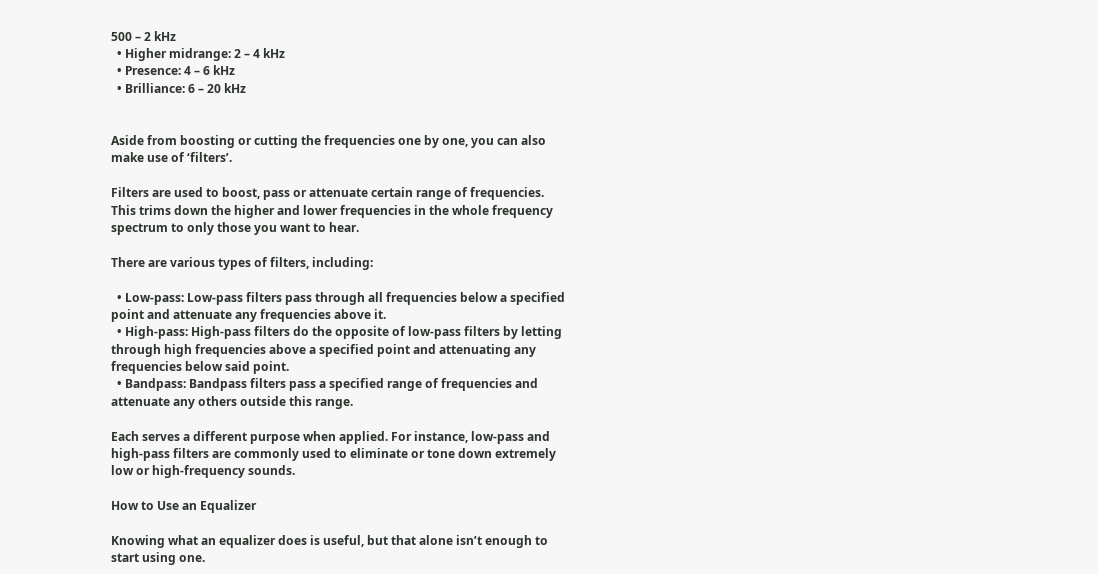500 – 2 kHz
  • Higher midrange: 2 – 4 kHz
  • Presence: 4 – 6 kHz
  • Brilliance: 6 – 20 kHz


Aside from boosting or cutting the frequencies one by one, you can also make use of ‘filters’.

Filters are used to boost, pass or attenuate certain range of frequencies. This trims down the higher and lower frequencies in the whole frequency spectrum to only those you want to hear.

There are various types of filters, including:

  • Low-pass: Low-pass filters pass through all frequencies below a specified point and attenuate any frequencies above it.
  • High-pass: High-pass filters do the opposite of low-pass filters by letting through high frequencies above a specified point and attenuating any frequencies below said point.
  • Bandpass: Bandpass filters pass a specified range of frequencies and attenuate any others outside this range.

Each serves a different purpose when applied. For instance, low-pass and high-pass filters are commonly used to eliminate or tone down extremely low or high-frequency sounds.

How to Use an Equalizer

Knowing what an equalizer does is useful, but that alone isn’t enough to start using one.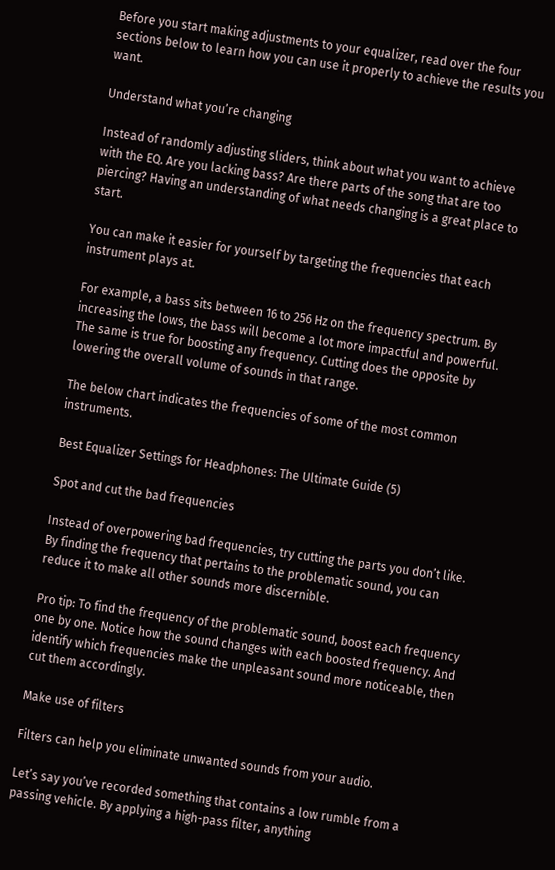Before you start making adjustments to your equalizer, read over the four sections below to learn how you can use it properly to achieve the results you want.

Understand what you’re changing

Instead of randomly adjusting sliders, think about what you want to achieve with the EQ. Are you lacking bass? Are there parts of the song that are too piercing? Having an understanding of what needs changing is a great place to start.

You can make it easier for yourself by targeting the frequencies that each instrument plays at.

For example, a bass sits between 16 to 256 Hz on the frequency spectrum. By increasing the lows, the bass will become a lot more impactful and powerful. The same is true for boosting any frequency. Cutting does the opposite by lowering the overall volume of sounds in that range.

The below chart indicates the frequencies of some of the most common instruments.

Best Equalizer Settings for Headphones: The Ultimate Guide (5)

Spot and cut the bad frequencies

Instead of overpowering bad frequencies, try cutting the parts you don’t like. By finding the frequency that pertains to the problematic sound, you can reduce it to make all other sounds more discernible.

Pro tip: To find the frequency of the problematic sound, boost each frequency one by one. Notice how the sound changes with each boosted frequency. And identify which frequencies make the unpleasant sound more noticeable, then cut them accordingly.

Make use of filters

Filters can help you eliminate unwanted sounds from your audio.

Let’s say you’ve recorded something that contains a low rumble from a passing vehicle. By applying a high-pass filter, anything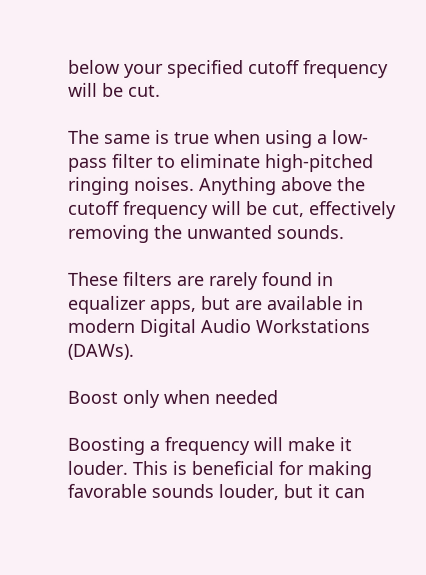below your specified cutoff frequency will be cut.

The same is true when using a low-pass filter to eliminate high-pitched ringing noises. Anything above the cutoff frequency will be cut, effectively removing the unwanted sounds.

These filters are rarely found in equalizer apps, but are available in modern Digital Audio Workstations (DAWs).

Boost only when needed

Boosting a frequency will make it louder. This is beneficial for making favorable sounds louder, but it can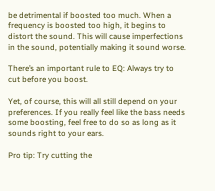be detrimental if boosted too much. When a frequency is boosted too high, it begins to distort the sound. This will cause imperfections in the sound, potentially making it sound worse.

There’s an important rule to EQ: Always try to cut before you boost.

Yet, of course, this will all still depend on your preferences. If you really feel like the bass needs some boosting, feel free to do so as long as it sounds right to your ears.

Pro tip: Try cutting the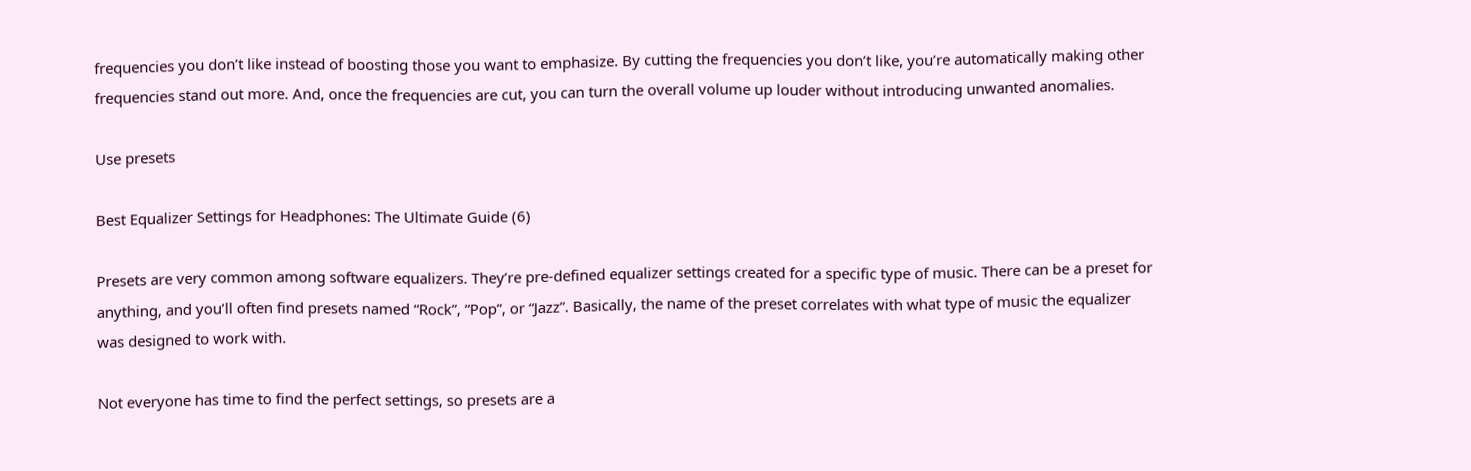frequencies you don’t like instead of boosting those you want to emphasize. By cutting the frequencies you don’t like, you’re automatically making other frequencies stand out more. And, once the frequencies are cut, you can turn the overall volume up louder without introducing unwanted anomalies.

Use presets

Best Equalizer Settings for Headphones: The Ultimate Guide (6)

Presets are very common among software equalizers. They’re pre-defined equalizer settings created for a specific type of music. There can be a preset for anything, and you’ll often find presets named “Rock”, “Pop”, or “Jazz”. Basically, the name of the preset correlates with what type of music the equalizer was designed to work with.

Not everyone has time to find the perfect settings, so presets are a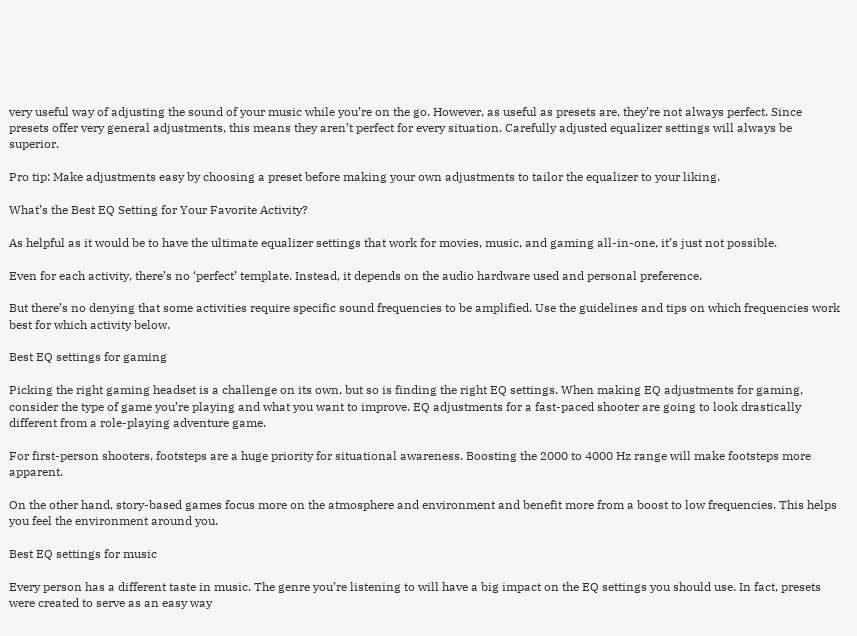very useful way of adjusting the sound of your music while you’re on the go. However, as useful as presets are, they’re not always perfect. Since presets offer very general adjustments, this means they aren’t perfect for every situation. Carefully adjusted equalizer settings will always be superior.

Pro tip: Make adjustments easy by choosing a preset before making your own adjustments to tailor the equalizer to your liking.

What’s the Best EQ Setting for Your Favorite Activity?

As helpful as it would be to have the ultimate equalizer settings that work for movies, music, and gaming all-in-one, it’s just not possible.

Even for each activity, there’s no ‘perfect’ template. Instead, it depends on the audio hardware used and personal preference.

But there’s no denying that some activities require specific sound frequencies to be amplified. Use the guidelines and tips on which frequencies work best for which activity below.

Best EQ settings for gaming

Picking the right gaming headset is a challenge on its own, but so is finding the right EQ settings. When making EQ adjustments for gaming, consider the type of game you’re playing and what you want to improve. EQ adjustments for a fast-paced shooter are going to look drastically different from a role-playing adventure game.

For first-person shooters, footsteps are a huge priority for situational awareness. Boosting the 2000 to 4000 Hz range will make footsteps more apparent.

On the other hand, story-based games focus more on the atmosphere and environment and benefit more from a boost to low frequencies. This helps you feel the environment around you.

Best EQ settings for music

Every person has a different taste in music. The genre you’re listening to will have a big impact on the EQ settings you should use. In fact, presets were created to serve as an easy way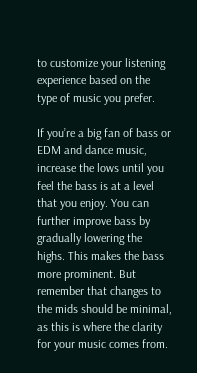to customize your listening experience based on the type of music you prefer.

If you’re a big fan of bass or EDM and dance music, increase the lows until you feel the bass is at a level that you enjoy. You can further improve bass by gradually lowering the highs. This makes the bass more prominent. But remember that changes to the mids should be minimal, as this is where the clarity for your music comes from.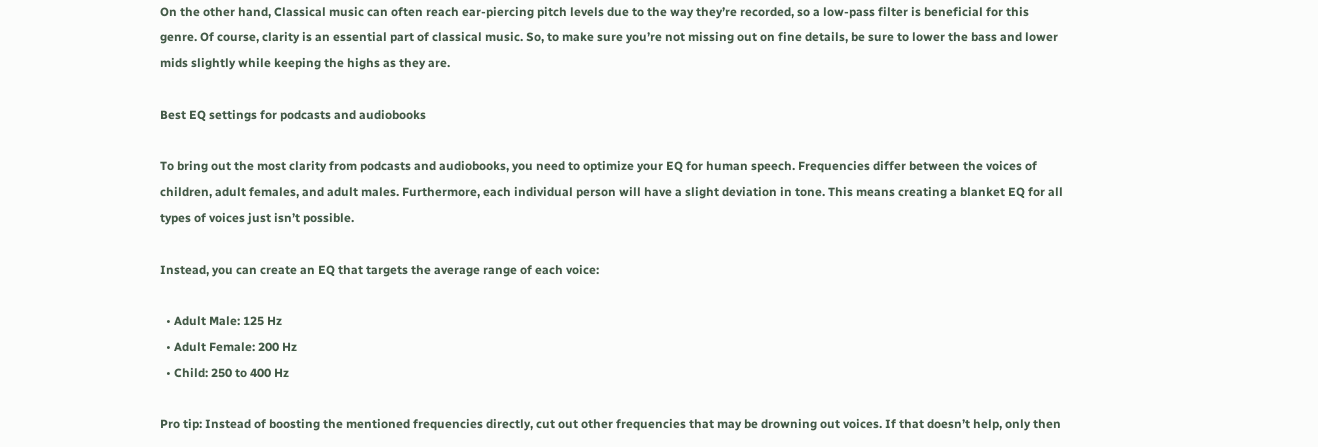On the other hand, Classical music can often reach ear-piercing pitch levels due to the way they’re recorded, so a low-pass filter is beneficial for this genre. Of course, clarity is an essential part of classical music. So, to make sure you’re not missing out on fine details, be sure to lower the bass and lower mids slightly while keeping the highs as they are.

Best EQ settings for podcasts and audiobooks

To bring out the most clarity from podcasts and audiobooks, you need to optimize your EQ for human speech. Frequencies differ between the voices of children, adult females, and adult males. Furthermore, each individual person will have a slight deviation in tone. This means creating a blanket EQ for all types of voices just isn’t possible.

Instead, you can create an EQ that targets the average range of each voice:

  • Adult Male: 125 Hz
  • Adult Female: 200 Hz
  • Child: 250 to 400 Hz

Pro tip: Instead of boosting the mentioned frequencies directly, cut out other frequencies that may be drowning out voices. If that doesn’t help, only then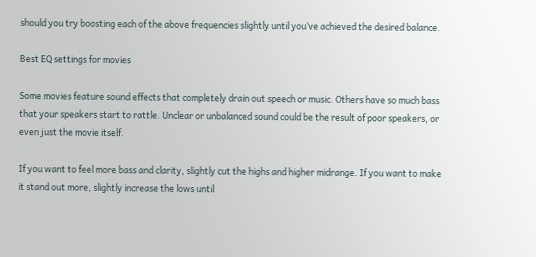should you try boosting each of the above frequencies slightly until you’ve achieved the desired balance.

Best EQ settings for movies

Some movies feature sound effects that completely drain out speech or music. Others have so much bass that your speakers start to rattle. Unclear or unbalanced sound could be the result of poor speakers, or even just the movie itself.

If you want to feel more bass and clarity, slightly cut the highs and higher midrange. If you want to make it stand out more, slightly increase the lows until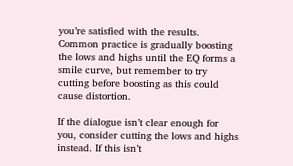you’re satisfied with the results. Common practice is gradually boosting the lows and highs until the EQ forms a smile curve, but remember to try cutting before boosting as this could cause distortion.

If the dialogue isn’t clear enough for you, consider cutting the lows and highs instead. If this isn’t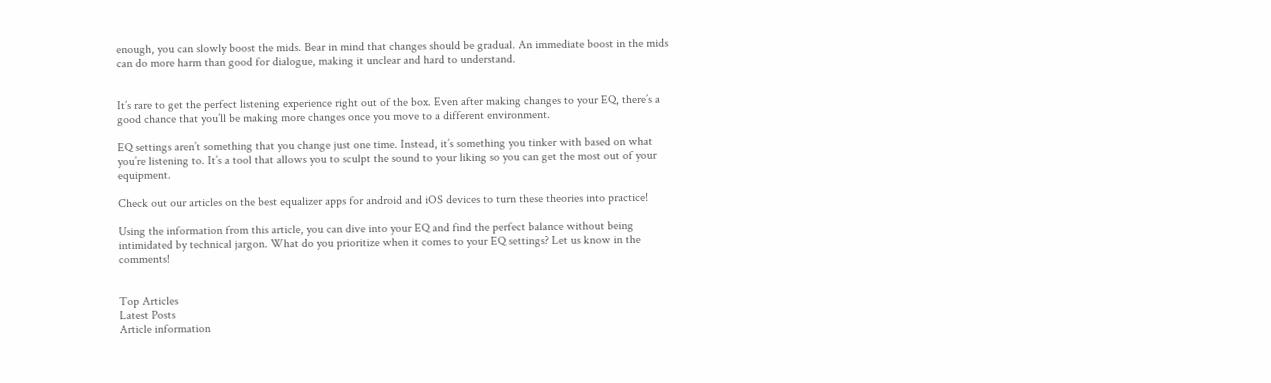enough, you can slowly boost the mids. Bear in mind that changes should be gradual. An immediate boost in the mids can do more harm than good for dialogue, making it unclear and hard to understand.


It’s rare to get the perfect listening experience right out of the box. Even after making changes to your EQ, there’s a good chance that you’ll be making more changes once you move to a different environment.

EQ settings aren’t something that you change just one time. Instead, it’s something you tinker with based on what you’re listening to. It’s a tool that allows you to sculpt the sound to your liking so you can get the most out of your equipment.

Check out our articles on the best equalizer apps for android and iOS devices to turn these theories into practice!

Using the information from this article, you can dive into your EQ and find the perfect balance without being intimidated by technical jargon. What do you prioritize when it comes to your EQ settings? Let us know in the comments!


Top Articles
Latest Posts
Article information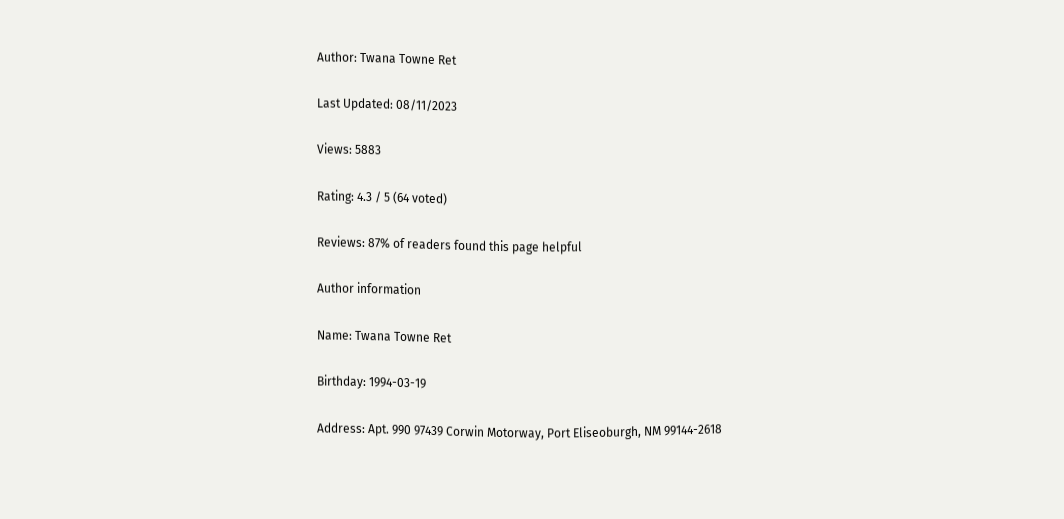Author: Twana Towne Ret

Last Updated: 08/11/2023

Views: 5883

Rating: 4.3 / 5 (64 voted)

Reviews: 87% of readers found this page helpful

Author information

Name: Twana Towne Ret

Birthday: 1994-03-19

Address: Apt. 990 97439 Corwin Motorway, Port Eliseoburgh, NM 99144-2618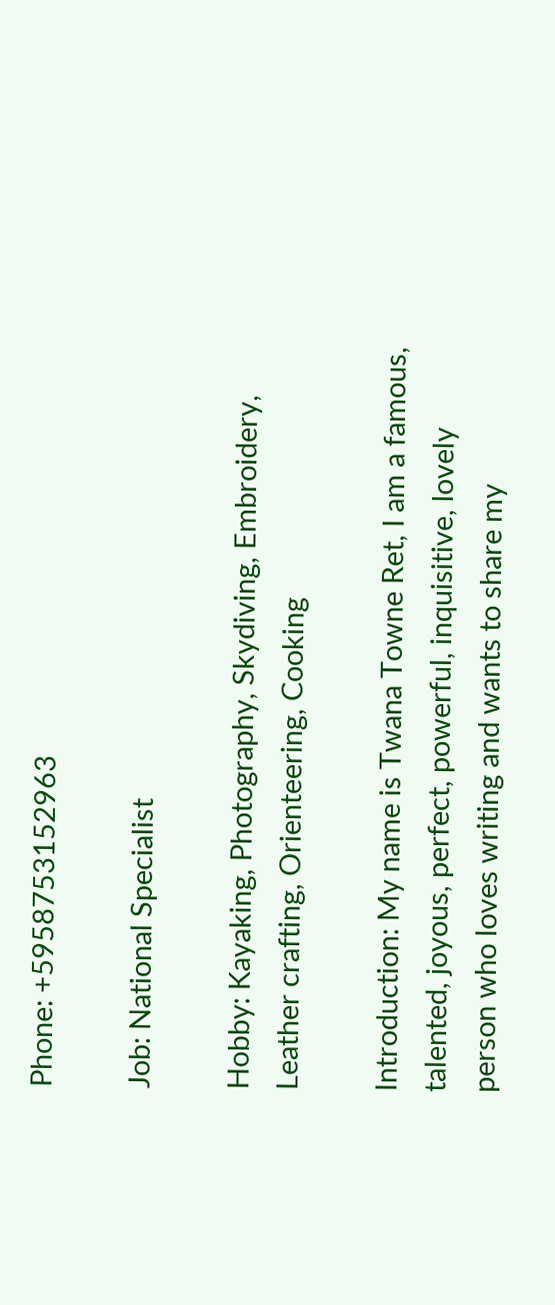Phone: +5958753152963

Job: National Specialist

Hobby: Kayaking, Photography, Skydiving, Embroidery, Leather crafting, Orienteering, Cooking

Introduction: My name is Twana Towne Ret, I am a famous, talented, joyous, perfect, powerful, inquisitive, lovely person who loves writing and wants to share my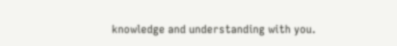knowledge and understanding with you.